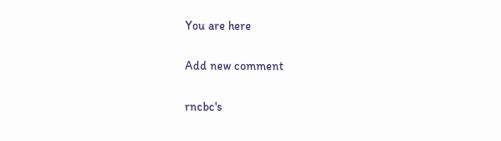You are here

Add new comment

rncbc's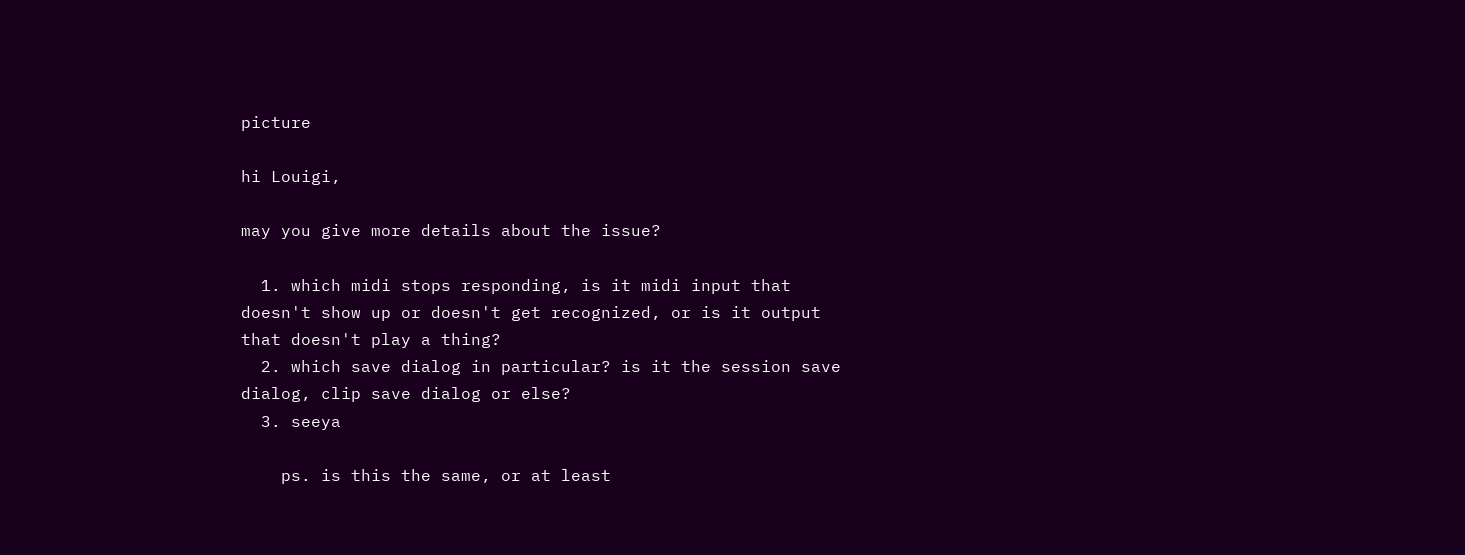picture

hi Louigi,

may you give more details about the issue?

  1. which midi stops responding, is it midi input that doesn't show up or doesn't get recognized, or is it output that doesn't play a thing?
  2. which save dialog in particular? is it the session save dialog, clip save dialog or else?
  3. seeya

    ps. is this the same, or at least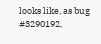looks like, as bug #3290192,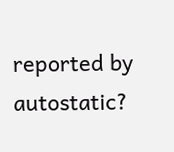reported by autostatic?